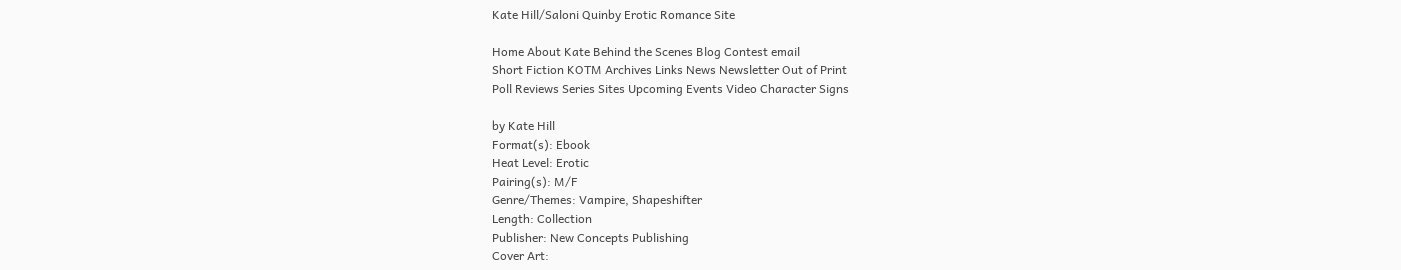Kate Hill/Saloni Quinby Erotic Romance Site

Home About Kate Behind the Scenes Blog Contest email
Short Fiction KOTM Archives Links News Newsletter Out of Print
Poll Reviews Series Sites Upcoming Events Video Character Signs

by Kate Hill
Format(s): Ebook
Heat Level: Erotic
Pairing(s): M/F
Genre/Themes: Vampire, Shapeshifter
Length: Collection
Publisher: New Concepts Publishing
Cover Art: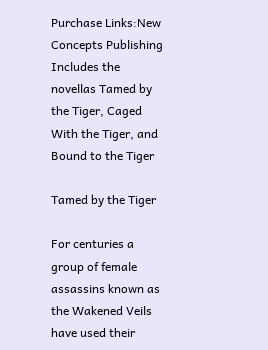Purchase Links:New Concepts Publishing
Includes the novellas Tamed by the Tiger, Caged With the Tiger, and Bound to the Tiger

Tamed by the Tiger

For centuries a group of female assassins known as the Wakened Veils have used their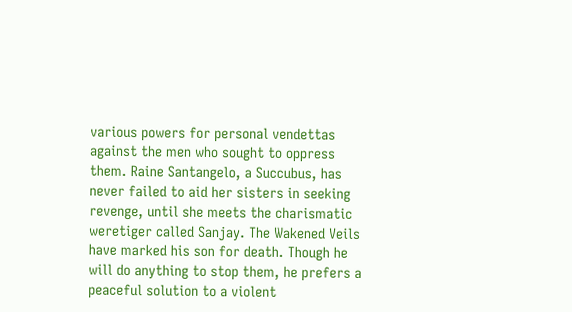various powers for personal vendettas against the men who sought to oppress them. Raine Santangelo, a Succubus, has never failed to aid her sisters in seeking revenge, until she meets the charismatic weretiger called Sanjay. The Wakened Veils have marked his son for death. Though he will do anything to stop them, he prefers a peaceful solution to a violent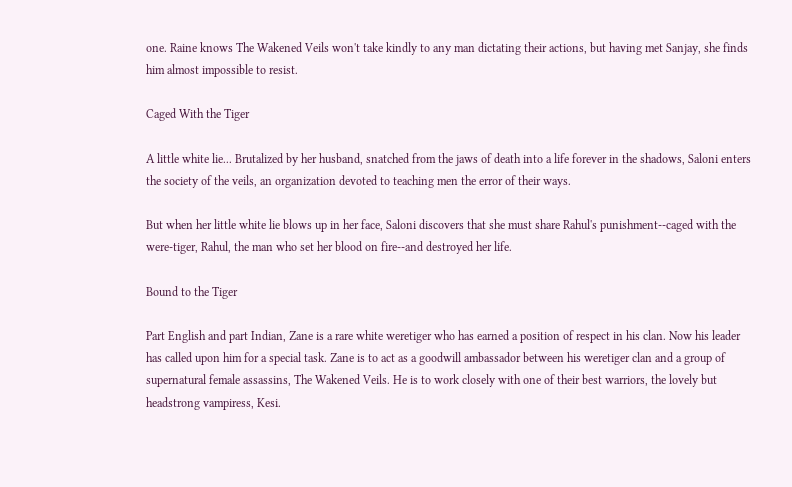one. Raine knows The Wakened Veils won't take kindly to any man dictating their actions, but having met Sanjay, she finds him almost impossible to resist.

Caged With the Tiger

A little white lie... Brutalized by her husband, snatched from the jaws of death into a life forever in the shadows, Saloni enters the society of the veils, an organization devoted to teaching men the error of their ways.

But when her little white lie blows up in her face, Saloni discovers that she must share Rahul's punishment--caged with the were-tiger, Rahul, the man who set her blood on fire--and destroyed her life.

Bound to the Tiger

Part English and part Indian, Zane is a rare white weretiger who has earned a position of respect in his clan. Now his leader has called upon him for a special task. Zane is to act as a goodwill ambassador between his weretiger clan and a group of supernatural female assassins, The Wakened Veils. He is to work closely with one of their best warriors, the lovely but headstrong vampiress, Kesi.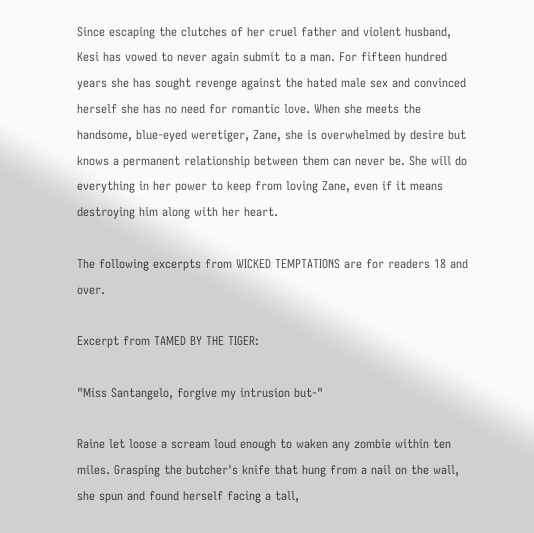Since escaping the clutches of her cruel father and violent husband, Kesi has vowed to never again submit to a man. For fifteen hundred years she has sought revenge against the hated male sex and convinced herself she has no need for romantic love. When she meets the handsome, blue-eyed weretiger, Zane, she is overwhelmed by desire but knows a permanent relationship between them can never be. She will do everything in her power to keep from loving Zane, even if it means destroying him along with her heart.

The following excerpts from WICKED TEMPTATIONS are for readers 18 and over.

Excerpt from TAMED BY THE TIGER:

"Miss Santangelo, forgive my intrusion but-"

Raine let loose a scream loud enough to waken any zombie within ten miles. Grasping the butcher's knife that hung from a nail on the wall, she spun and found herself facing a tall,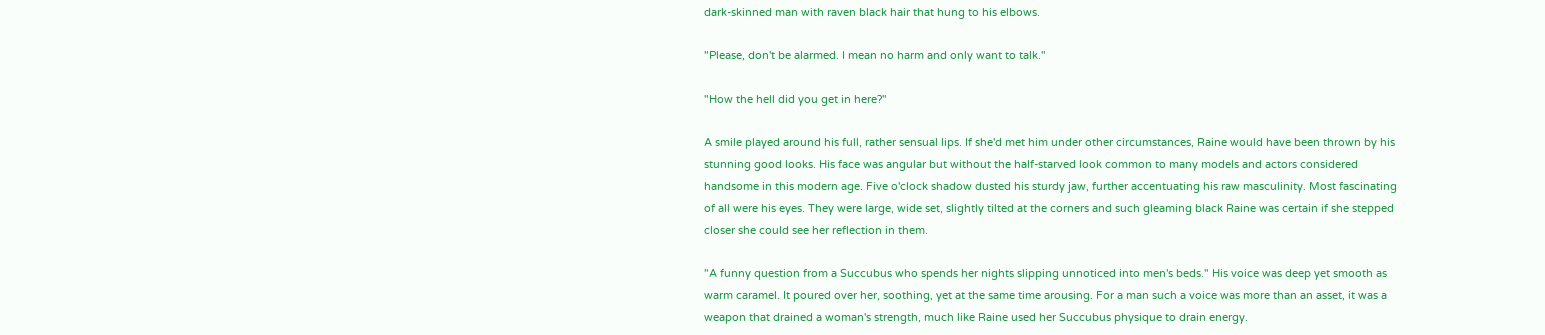dark-skinned man with raven black hair that hung to his elbows.

"Please, don't be alarmed. I mean no harm and only want to talk."

"How the hell did you get in here?"

A smile played around his full, rather sensual lips. If she'd met him under other circumstances, Raine would have been thrown by his stunning good looks. His face was angular but without the half-starved look common to many models and actors considered handsome in this modern age. Five o'clock shadow dusted his sturdy jaw, further accentuating his raw masculinity. Most fascinating of all were his eyes. They were large, wide set, slightly tilted at the corners and such gleaming black Raine was certain if she stepped closer she could see her reflection in them.

"A funny question from a Succubus who spends her nights slipping unnoticed into men's beds." His voice was deep yet smooth as warm caramel. It poured over her, soothing, yet at the same time arousing. For a man such a voice was more than an asset, it was a weapon that drained a woman's strength, much like Raine used her Succubus physique to drain energy.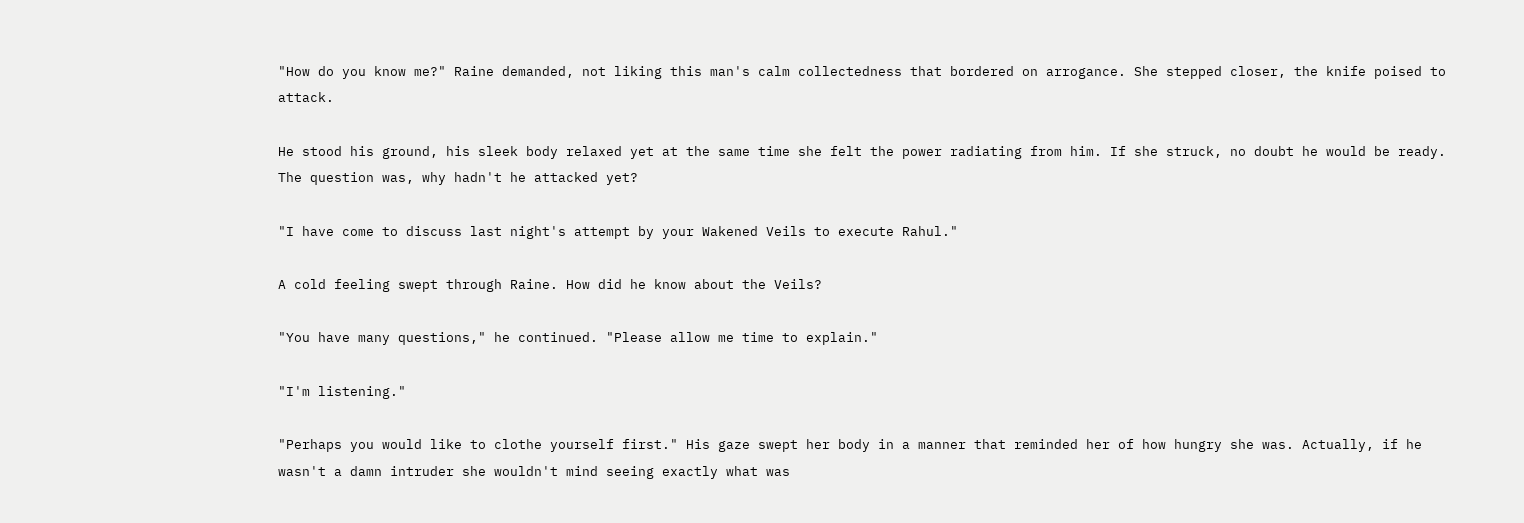"How do you know me?" Raine demanded, not liking this man's calm collectedness that bordered on arrogance. She stepped closer, the knife poised to attack.

He stood his ground, his sleek body relaxed yet at the same time she felt the power radiating from him. If she struck, no doubt he would be ready. The question was, why hadn't he attacked yet?

"I have come to discuss last night's attempt by your Wakened Veils to execute Rahul."

A cold feeling swept through Raine. How did he know about the Veils?

"You have many questions," he continued. "Please allow me time to explain."

"I'm listening."

"Perhaps you would like to clothe yourself first." His gaze swept her body in a manner that reminded her of how hungry she was. Actually, if he wasn't a damn intruder she wouldn't mind seeing exactly what was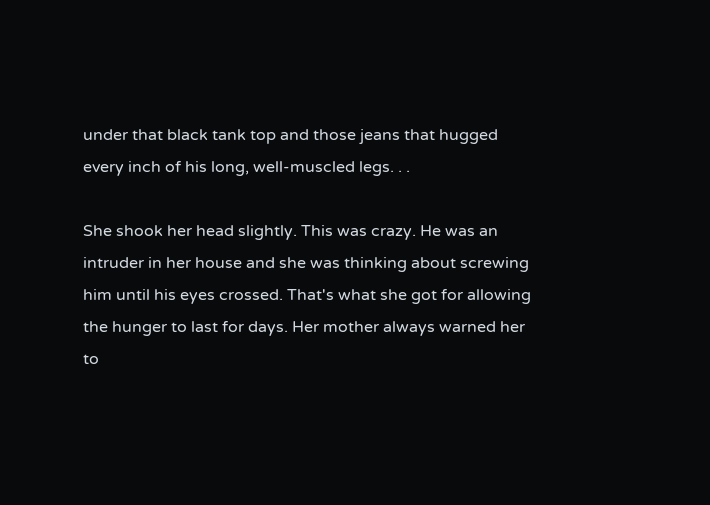under that black tank top and those jeans that hugged every inch of his long, well-muscled legs. . .

She shook her head slightly. This was crazy. He was an intruder in her house and she was thinking about screwing him until his eyes crossed. That's what she got for allowing the hunger to last for days. Her mother always warned her to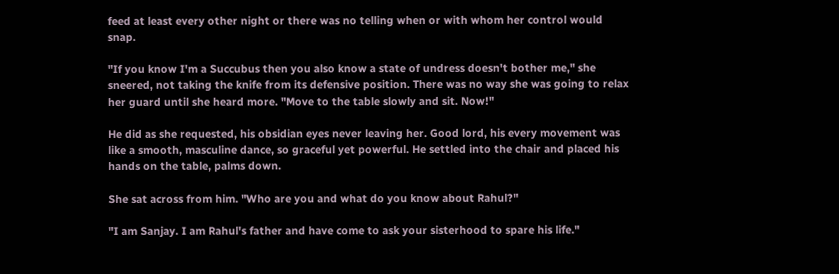feed at least every other night or there was no telling when or with whom her control would snap.

"If you know I'm a Succubus then you also know a state of undress doesn't bother me," she sneered, not taking the knife from its defensive position. There was no way she was going to relax her guard until she heard more. "Move to the table slowly and sit. Now!"

He did as she requested, his obsidian eyes never leaving her. Good lord, his every movement was like a smooth, masculine dance, so graceful yet powerful. He settled into the chair and placed his hands on the table, palms down.

She sat across from him. "Who are you and what do you know about Rahul?"

"I am Sanjay. I am Rahul's father and have come to ask your sisterhood to spare his life."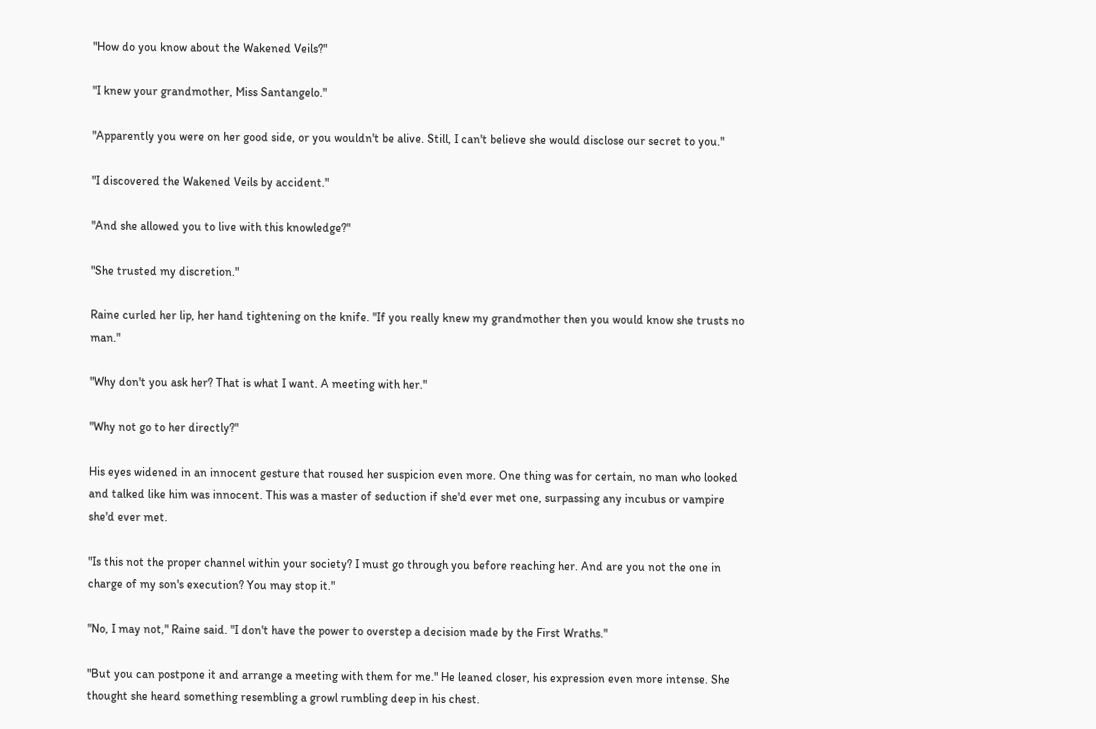"How do you know about the Wakened Veils?"

"I knew your grandmother, Miss Santangelo."

"Apparently you were on her good side, or you wouldn't be alive. Still, I can't believe she would disclose our secret to you."

"I discovered the Wakened Veils by accident."

"And she allowed you to live with this knowledge?"

"She trusted my discretion."

Raine curled her lip, her hand tightening on the knife. "If you really knew my grandmother then you would know she trusts no man."

"Why don't you ask her? That is what I want. A meeting with her."

"Why not go to her directly?"

His eyes widened in an innocent gesture that roused her suspicion even more. One thing was for certain, no man who looked and talked like him was innocent. This was a master of seduction if she'd ever met one, surpassing any incubus or vampire she'd ever met.

"Is this not the proper channel within your society? I must go through you before reaching her. And are you not the one in charge of my son's execution? You may stop it."

"No, I may not," Raine said. "I don't have the power to overstep a decision made by the First Wraths."

"But you can postpone it and arrange a meeting with them for me." He leaned closer, his expression even more intense. She thought she heard something resembling a growl rumbling deep in his chest.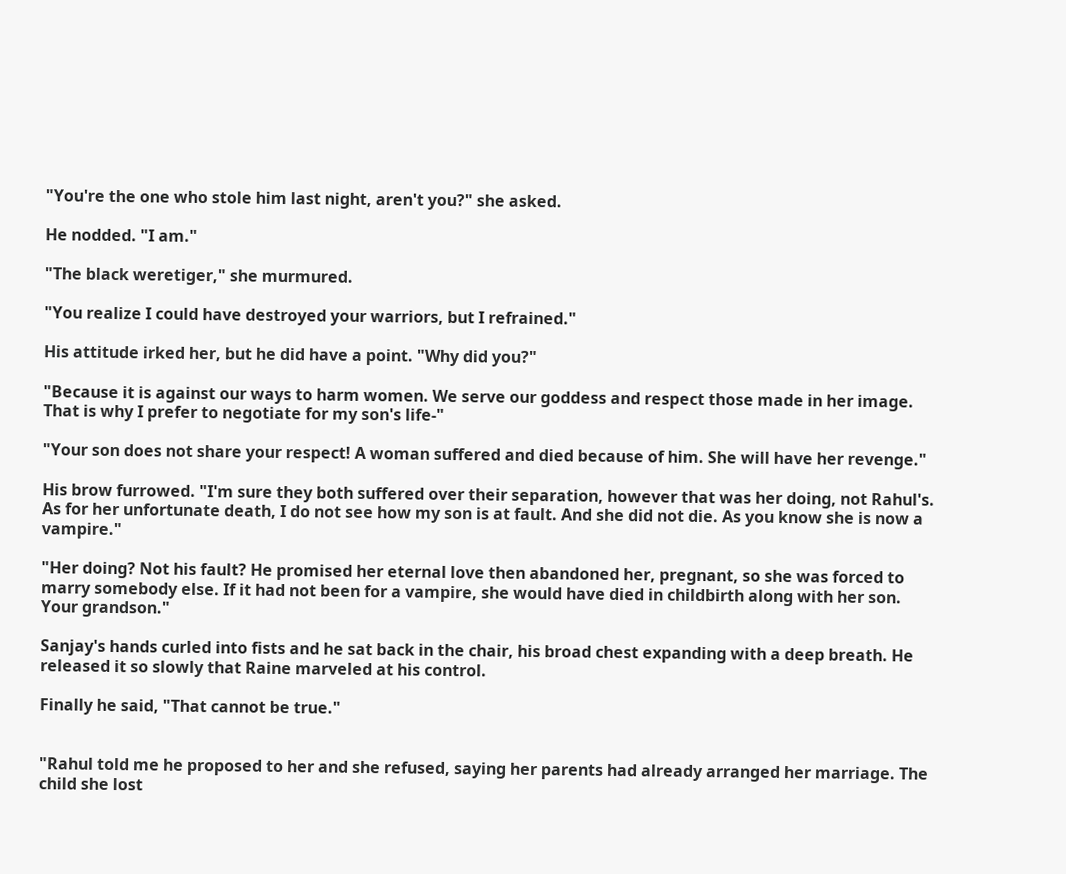"You're the one who stole him last night, aren't you?" she asked.

He nodded. "I am."

"The black weretiger," she murmured.

"You realize I could have destroyed your warriors, but I refrained."

His attitude irked her, but he did have a point. "Why did you?"

"Because it is against our ways to harm women. We serve our goddess and respect those made in her image. That is why I prefer to negotiate for my son's life-"

"Your son does not share your respect! A woman suffered and died because of him. She will have her revenge."

His brow furrowed. "I'm sure they both suffered over their separation, however that was her doing, not Rahul's. As for her unfortunate death, I do not see how my son is at fault. And she did not die. As you know she is now a vampire."

"Her doing? Not his fault? He promised her eternal love then abandoned her, pregnant, so she was forced to marry somebody else. If it had not been for a vampire, she would have died in childbirth along with her son. Your grandson."

Sanjay's hands curled into fists and he sat back in the chair, his broad chest expanding with a deep breath. He released it so slowly that Raine marveled at his control.

Finally he said, "That cannot be true."


"Rahul told me he proposed to her and she refused, saying her parents had already arranged her marriage. The child she lost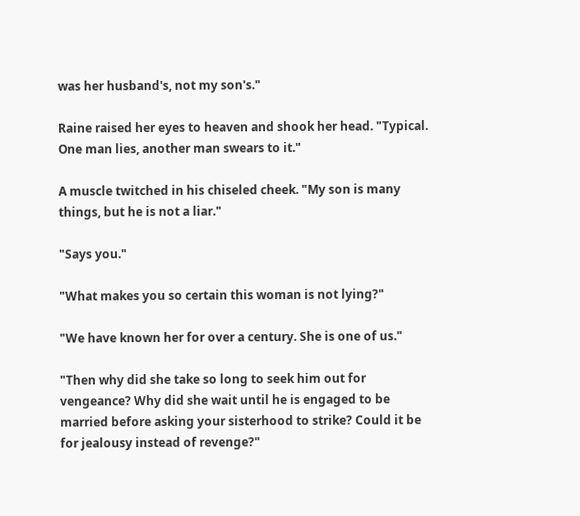was her husband's, not my son's."

Raine raised her eyes to heaven and shook her head. "Typical. One man lies, another man swears to it."

A muscle twitched in his chiseled cheek. "My son is many things, but he is not a liar."

"Says you."

"What makes you so certain this woman is not lying?"

"We have known her for over a century. She is one of us."

"Then why did she take so long to seek him out for vengeance? Why did she wait until he is engaged to be married before asking your sisterhood to strike? Could it be for jealousy instead of revenge?"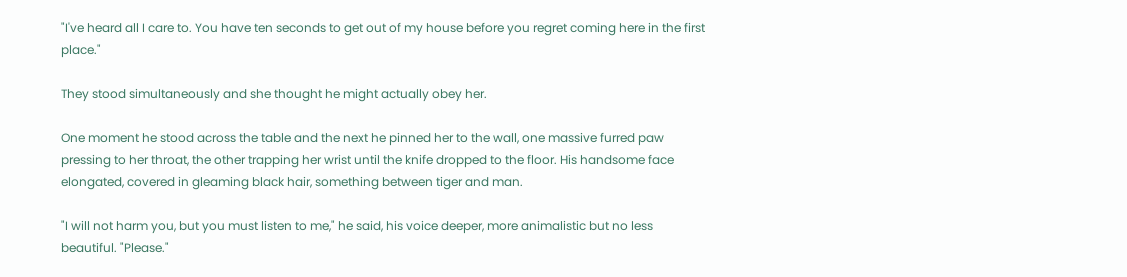"I've heard all I care to. You have ten seconds to get out of my house before you regret coming here in the first place."

They stood simultaneously and she thought he might actually obey her.

One moment he stood across the table and the next he pinned her to the wall, one massive furred paw pressing to her throat, the other trapping her wrist until the knife dropped to the floor. His handsome face elongated, covered in gleaming black hair, something between tiger and man.

"I will not harm you, but you must listen to me," he said, his voice deeper, more animalistic but no less beautiful. "Please."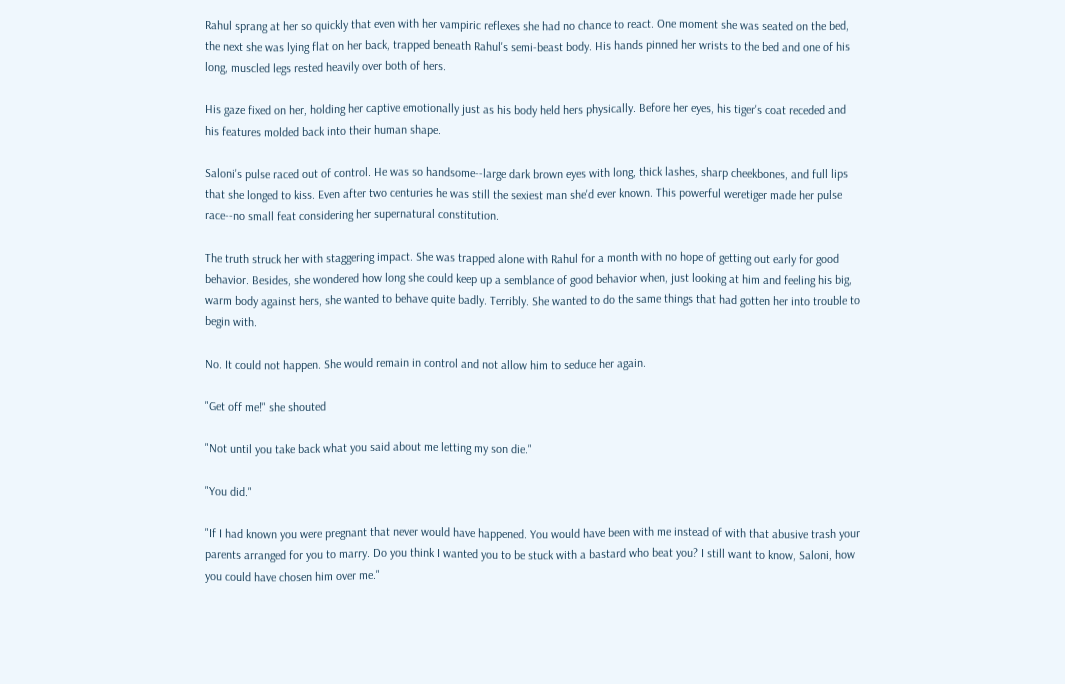Rahul sprang at her so quickly that even with her vampiric reflexes she had no chance to react. One moment she was seated on the bed, the next she was lying flat on her back, trapped beneath Rahul's semi-beast body. His hands pinned her wrists to the bed and one of his long, muscled legs rested heavily over both of hers.

His gaze fixed on her, holding her captive emotionally just as his body held hers physically. Before her eyes, his tiger's coat receded and his features molded back into their human shape.

Saloni's pulse raced out of control. He was so handsome--large dark brown eyes with long, thick lashes, sharp cheekbones, and full lips that she longed to kiss. Even after two centuries he was still the sexiest man she'd ever known. This powerful weretiger made her pulse race--no small feat considering her supernatural constitution.

The truth struck her with staggering impact. She was trapped alone with Rahul for a month with no hope of getting out early for good behavior. Besides, she wondered how long she could keep up a semblance of good behavior when, just looking at him and feeling his big, warm body against hers, she wanted to behave quite badly. Terribly. She wanted to do the same things that had gotten her into trouble to begin with.

No. It could not happen. She would remain in control and not allow him to seduce her again.

"Get off me!" she shouted

"Not until you take back what you said about me letting my son die."

"You did."

"If I had known you were pregnant that never would have happened. You would have been with me instead of with that abusive trash your parents arranged for you to marry. Do you think I wanted you to be stuck with a bastard who beat you? I still want to know, Saloni, how you could have chosen him over me."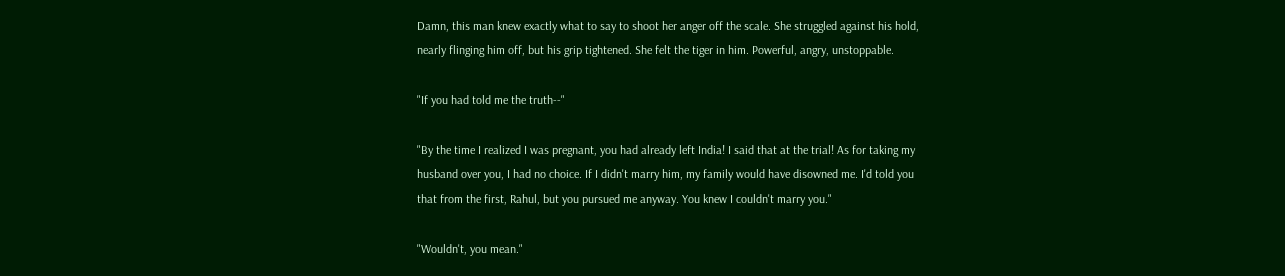Damn, this man knew exactly what to say to shoot her anger off the scale. She struggled against his hold, nearly flinging him off, but his grip tightened. She felt the tiger in him. Powerful, angry, unstoppable.

"If you had told me the truth--"

"By the time I realized I was pregnant, you had already left India! I said that at the trial! As for taking my husband over you, I had no choice. If I didn't marry him, my family would have disowned me. I'd told you that from the first, Rahul, but you pursued me anyway. You knew I couldn't marry you."

"Wouldn't, you mean."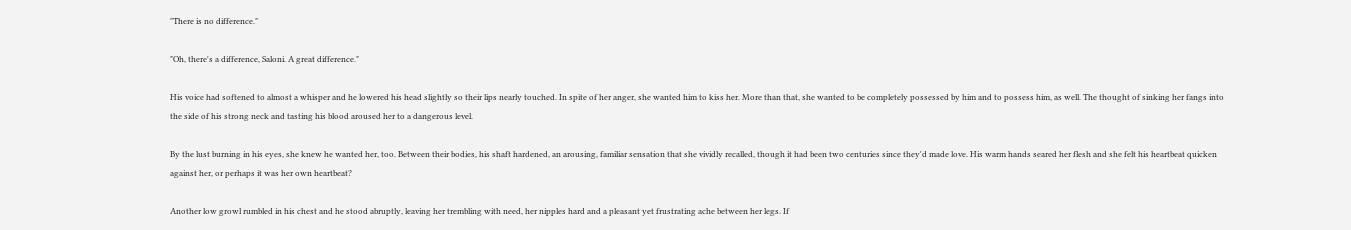"There is no difference."

"Oh, there's a difference, Saloni. A great difference."

His voice had softened to almost a whisper and he lowered his head slightly so their lips nearly touched. In spite of her anger, she wanted him to kiss her. More than that, she wanted to be completely possessed by him and to possess him, as well. The thought of sinking her fangs into the side of his strong neck and tasting his blood aroused her to a dangerous level.

By the lust burning in his eyes, she knew he wanted her, too. Between their bodies, his shaft hardened, an arousing, familiar sensation that she vividly recalled, though it had been two centuries since they'd made love. His warm hands seared her flesh and she felt his heartbeat quicken against her, or perhaps it was her own heartbeat?

Another low growl rumbled in his chest and he stood abruptly, leaving her trembling with need, her nipples hard and a pleasant yet frustrating ache between her legs. If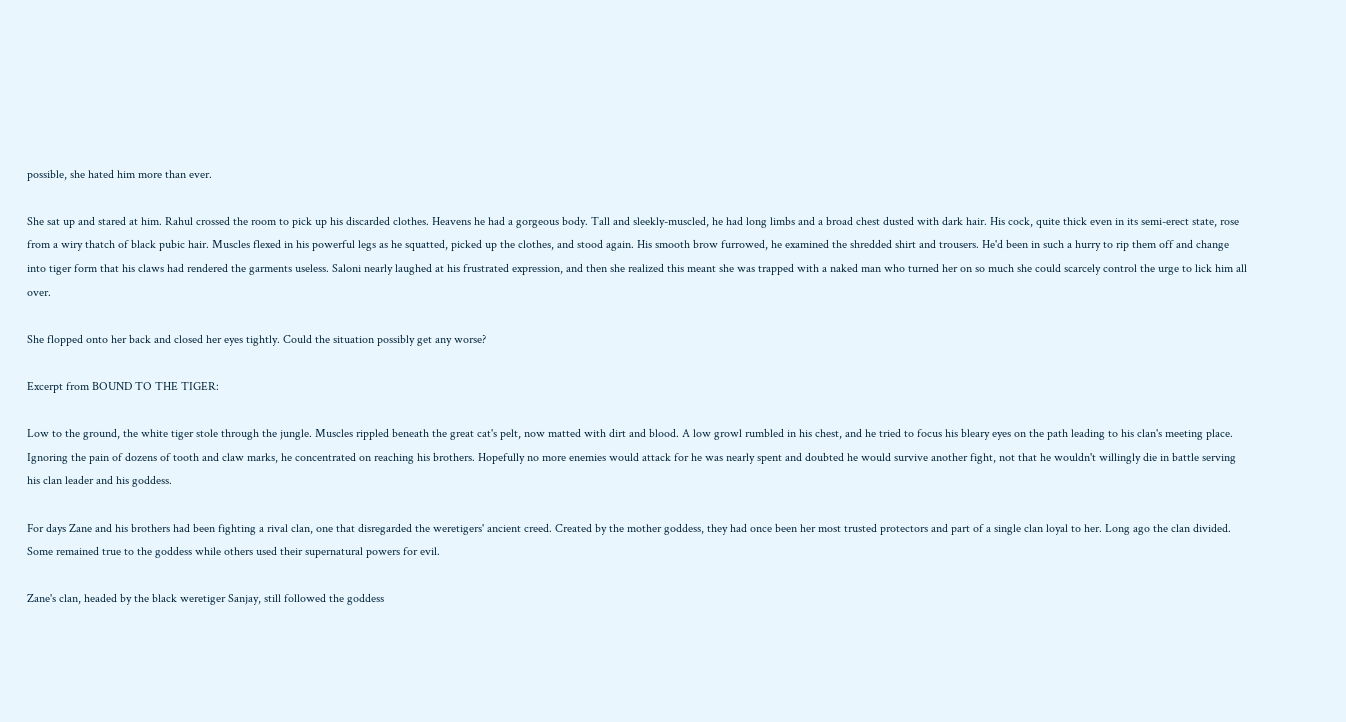possible, she hated him more than ever.

She sat up and stared at him. Rahul crossed the room to pick up his discarded clothes. Heavens he had a gorgeous body. Tall and sleekly-muscled, he had long limbs and a broad chest dusted with dark hair. His cock, quite thick even in its semi-erect state, rose from a wiry thatch of black pubic hair. Muscles flexed in his powerful legs as he squatted, picked up the clothes, and stood again. His smooth brow furrowed, he examined the shredded shirt and trousers. He'd been in such a hurry to rip them off and change into tiger form that his claws had rendered the garments useless. Saloni nearly laughed at his frustrated expression, and then she realized this meant she was trapped with a naked man who turned her on so much she could scarcely control the urge to lick him all over.

She flopped onto her back and closed her eyes tightly. Could the situation possibly get any worse?

Excerpt from BOUND TO THE TIGER:

Low to the ground, the white tiger stole through the jungle. Muscles rippled beneath the great cat's pelt, now matted with dirt and blood. A low growl rumbled in his chest, and he tried to focus his bleary eyes on the path leading to his clan's meeting place. Ignoring the pain of dozens of tooth and claw marks, he concentrated on reaching his brothers. Hopefully no more enemies would attack for he was nearly spent and doubted he would survive another fight, not that he wouldn't willingly die in battle serving his clan leader and his goddess.

For days Zane and his brothers had been fighting a rival clan, one that disregarded the weretigers' ancient creed. Created by the mother goddess, they had once been her most trusted protectors and part of a single clan loyal to her. Long ago the clan divided. Some remained true to the goddess while others used their supernatural powers for evil.

Zane's clan, headed by the black weretiger Sanjay, still followed the goddess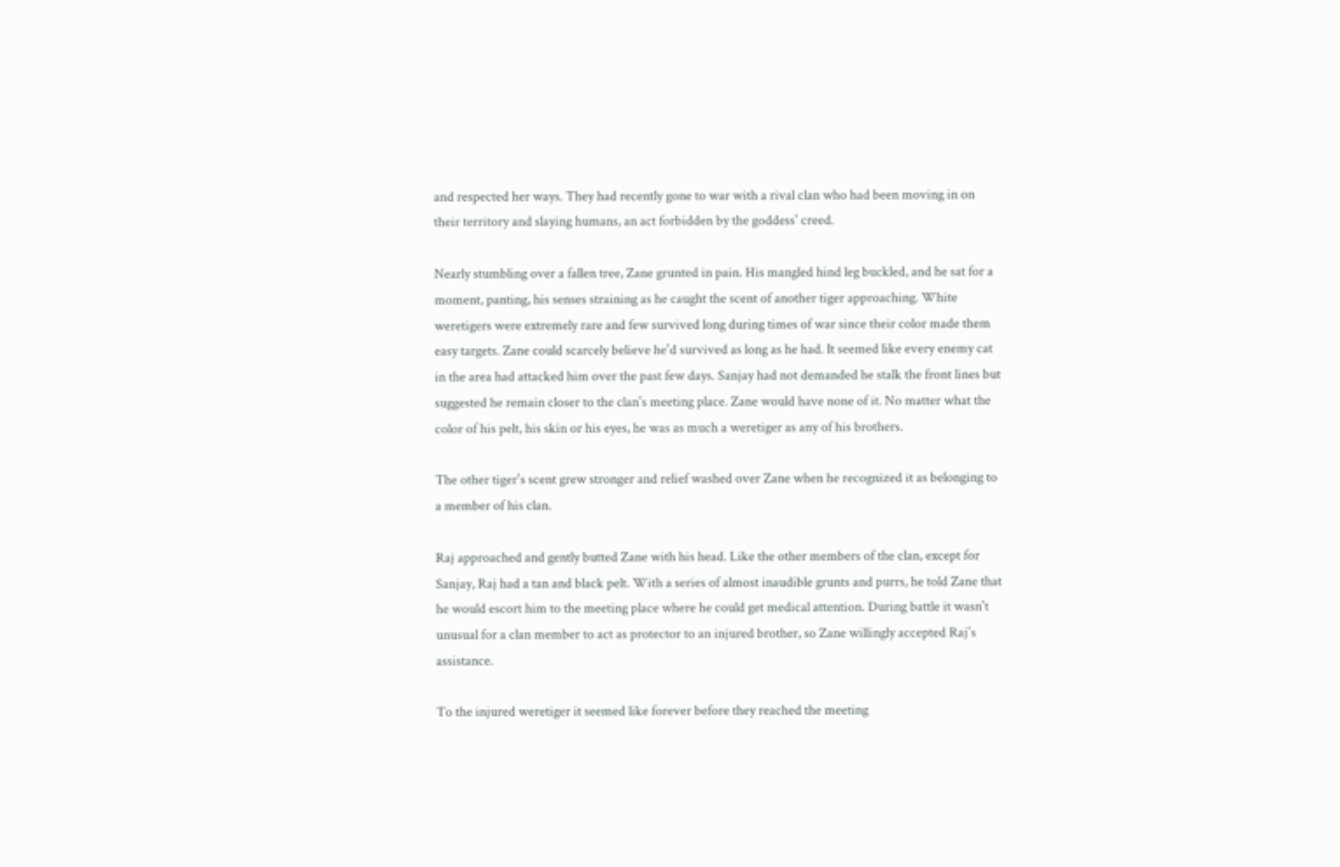and respected her ways. They had recently gone to war with a rival clan who had been moving in on their territory and slaying humans, an act forbidden by the goddess' creed.

Nearly stumbling over a fallen tree, Zane grunted in pain. His mangled hind leg buckled, and he sat for a moment, panting, his senses straining as he caught the scent of another tiger approaching. White weretigers were extremely rare and few survived long during times of war since their color made them easy targets. Zane could scarcely believe he'd survived as long as he had. It seemed like every enemy cat in the area had attacked him over the past few days. Sanjay had not demanded he stalk the front lines but suggested he remain closer to the clan's meeting place. Zane would have none of it. No matter what the color of his pelt, his skin or his eyes, he was as much a weretiger as any of his brothers.

The other tiger's scent grew stronger and relief washed over Zane when he recognized it as belonging to a member of his clan.

Raj approached and gently butted Zane with his head. Like the other members of the clan, except for Sanjay, Raj had a tan and black pelt. With a series of almost inaudible grunts and purrs, he told Zane that he would escort him to the meeting place where he could get medical attention. During battle it wasn't unusual for a clan member to act as protector to an injured brother, so Zane willingly accepted Raj's assistance.

To the injured weretiger it seemed like forever before they reached the meeting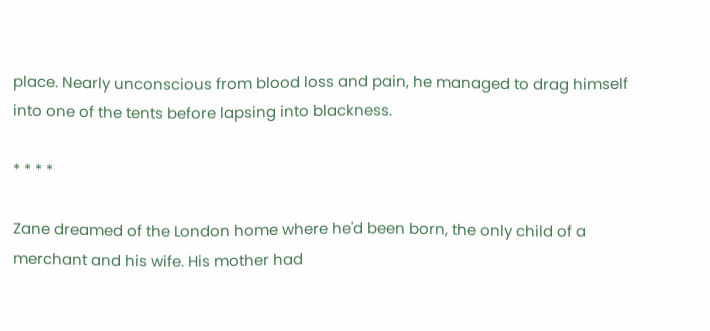place. Nearly unconscious from blood loss and pain, he managed to drag himself into one of the tents before lapsing into blackness.

* * * *

Zane dreamed of the London home where he'd been born, the only child of a merchant and his wife. His mother had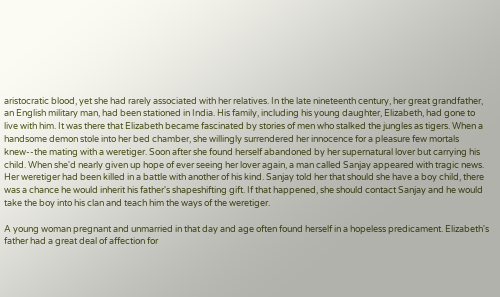aristocratic blood, yet she had rarely associated with her relatives. In the late nineteenth century, her great grandfather, an English military man, had been stationed in India. His family, including his young daughter, Elizabeth, had gone to live with him. It was there that Elizabeth became fascinated by stories of men who stalked the jungles as tigers. When a handsome demon stole into her bed chamber, she willingly surrendered her innocence for a pleasure few mortals knew--the mating with a weretiger. Soon after she found herself abandoned by her supernatural lover but carrying his child. When she'd nearly given up hope of ever seeing her lover again, a man called Sanjay appeared with tragic news. Her weretiger had been killed in a battle with another of his kind. Sanjay told her that should she have a boy child, there was a chance he would inherit his father's shapeshifting gift. If that happened, she should contact Sanjay and he would take the boy into his clan and teach him the ways of the weretiger.

A young woman pregnant and unmarried in that day and age often found herself in a hopeless predicament. Elizabeth's father had a great deal of affection for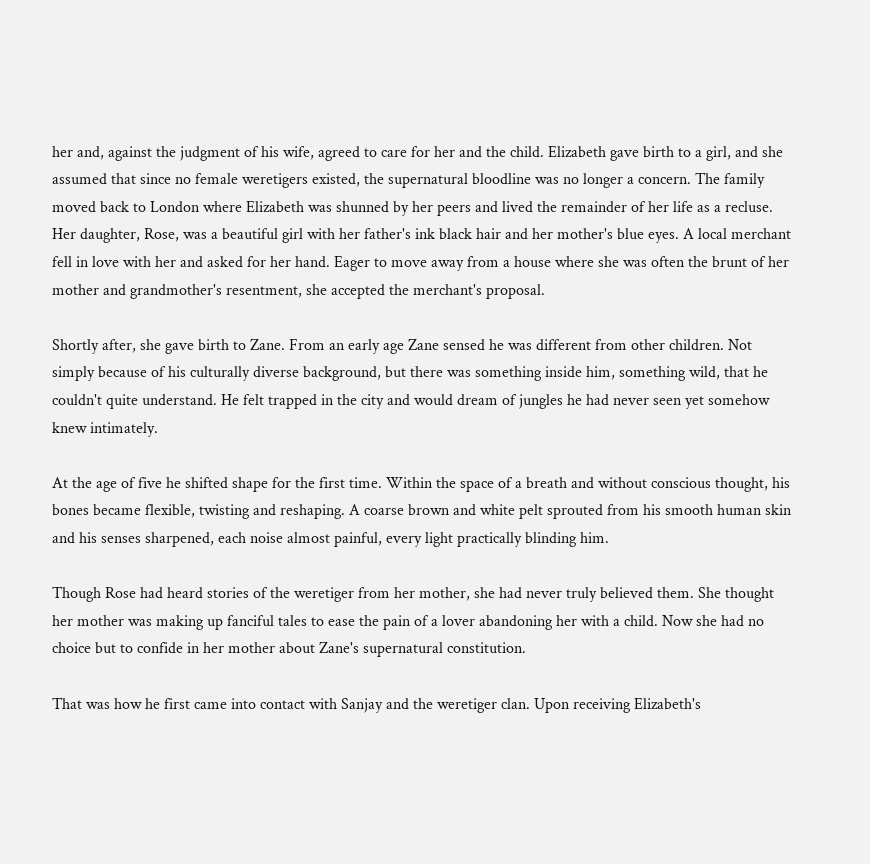her and, against the judgment of his wife, agreed to care for her and the child. Elizabeth gave birth to a girl, and she assumed that since no female weretigers existed, the supernatural bloodline was no longer a concern. The family moved back to London where Elizabeth was shunned by her peers and lived the remainder of her life as a recluse. Her daughter, Rose, was a beautiful girl with her father's ink black hair and her mother's blue eyes. A local merchant fell in love with her and asked for her hand. Eager to move away from a house where she was often the brunt of her mother and grandmother's resentment, she accepted the merchant's proposal.

Shortly after, she gave birth to Zane. From an early age Zane sensed he was different from other children. Not simply because of his culturally diverse background, but there was something inside him, something wild, that he couldn't quite understand. He felt trapped in the city and would dream of jungles he had never seen yet somehow knew intimately.

At the age of five he shifted shape for the first time. Within the space of a breath and without conscious thought, his bones became flexible, twisting and reshaping. A coarse brown and white pelt sprouted from his smooth human skin and his senses sharpened, each noise almost painful, every light practically blinding him.

Though Rose had heard stories of the weretiger from her mother, she had never truly believed them. She thought her mother was making up fanciful tales to ease the pain of a lover abandoning her with a child. Now she had no choice but to confide in her mother about Zane's supernatural constitution.

That was how he first came into contact with Sanjay and the weretiger clan. Upon receiving Elizabeth's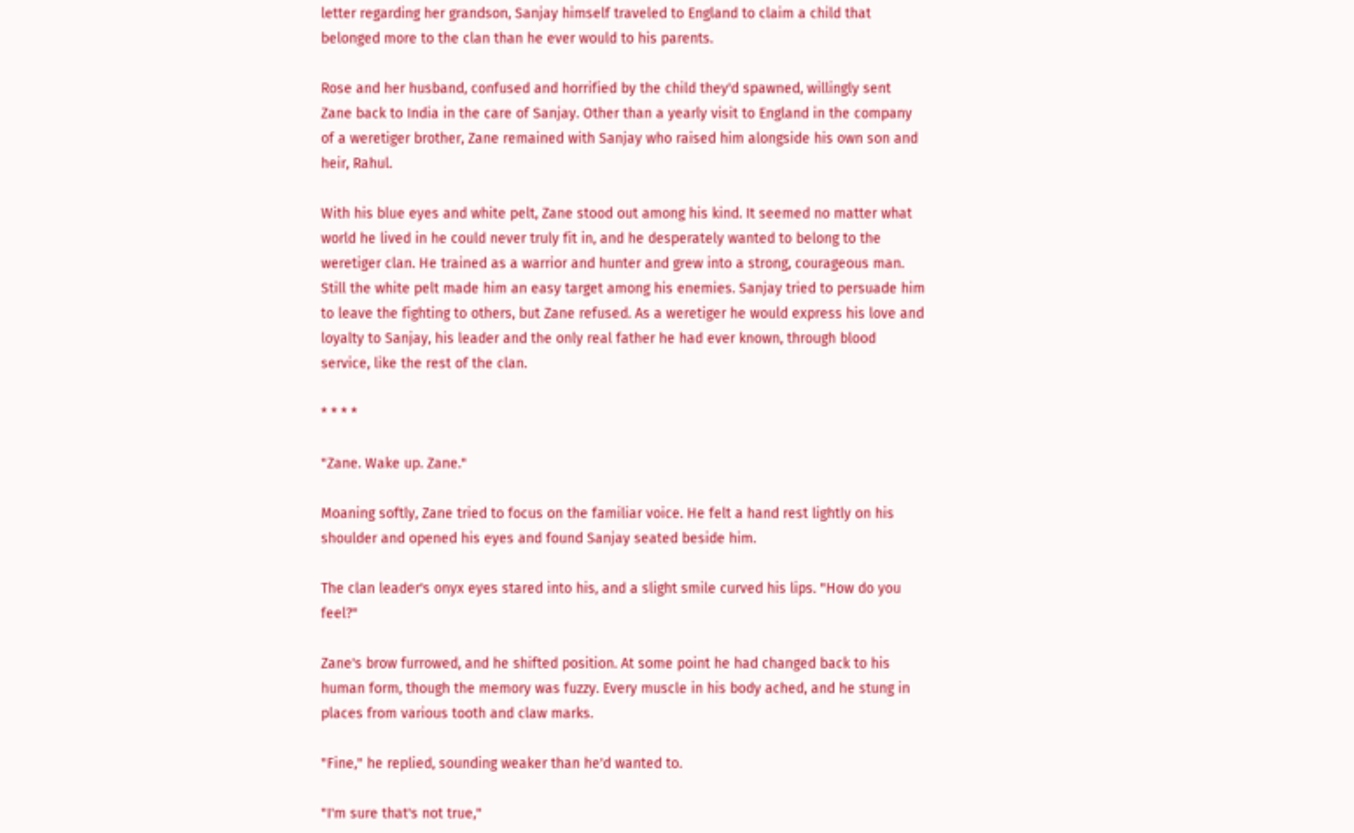letter regarding her grandson, Sanjay himself traveled to England to claim a child that belonged more to the clan than he ever would to his parents.

Rose and her husband, confused and horrified by the child they'd spawned, willingly sent Zane back to India in the care of Sanjay. Other than a yearly visit to England in the company of a weretiger brother, Zane remained with Sanjay who raised him alongside his own son and heir, Rahul.

With his blue eyes and white pelt, Zane stood out among his kind. It seemed no matter what world he lived in he could never truly fit in, and he desperately wanted to belong to the weretiger clan. He trained as a warrior and hunter and grew into a strong, courageous man. Still the white pelt made him an easy target among his enemies. Sanjay tried to persuade him to leave the fighting to others, but Zane refused. As a weretiger he would express his love and loyalty to Sanjay, his leader and the only real father he had ever known, through blood service, like the rest of the clan.

* * * *

"Zane. Wake up. Zane."

Moaning softly, Zane tried to focus on the familiar voice. He felt a hand rest lightly on his shoulder and opened his eyes and found Sanjay seated beside him.

The clan leader's onyx eyes stared into his, and a slight smile curved his lips. "How do you feel?"

Zane's brow furrowed, and he shifted position. At some point he had changed back to his human form, though the memory was fuzzy. Every muscle in his body ached, and he stung in places from various tooth and claw marks.

"Fine," he replied, sounding weaker than he'd wanted to.

"I'm sure that's not true,"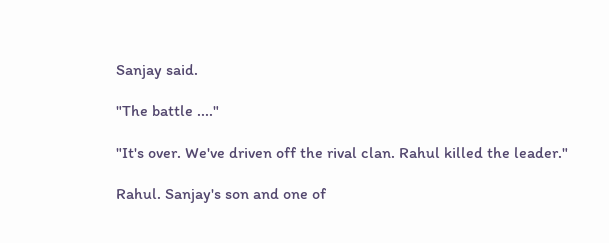Sanjay said.

"The battle ...."

"It's over. We've driven off the rival clan. Rahul killed the leader."

Rahul. Sanjay's son and one of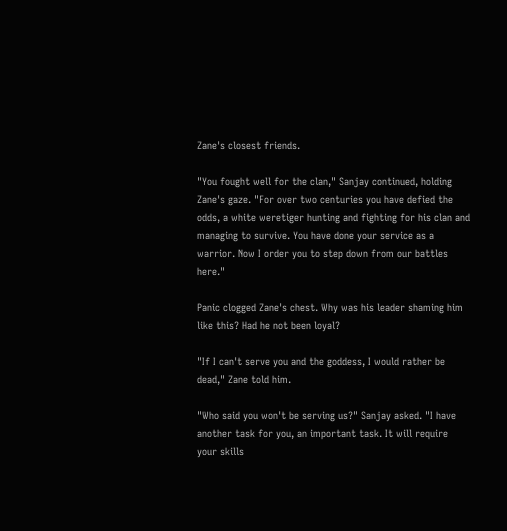Zane's closest friends.

"You fought well for the clan," Sanjay continued, holding Zane's gaze. "For over two centuries you have defied the odds, a white weretiger hunting and fighting for his clan and managing to survive. You have done your service as a warrior. Now I order you to step down from our battles here."

Panic clogged Zane's chest. Why was his leader shaming him like this? Had he not been loyal?

"If I can't serve you and the goddess, I would rather be dead," Zane told him.

"Who said you won't be serving us?" Sanjay asked. "I have another task for you, an important task. It will require your skills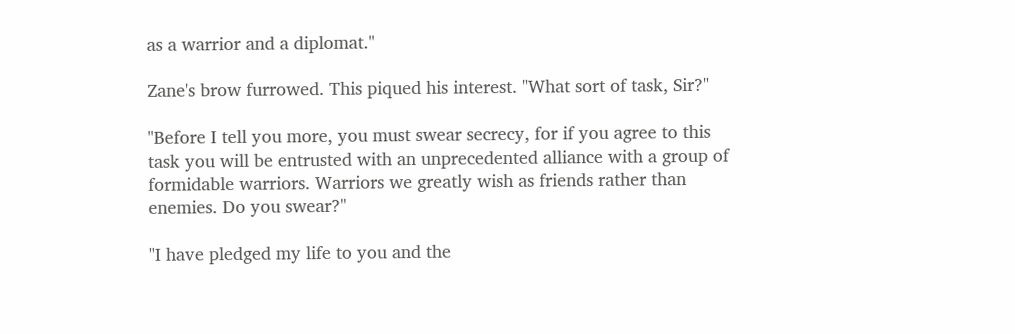as a warrior and a diplomat."

Zane's brow furrowed. This piqued his interest. "What sort of task, Sir?"

"Before I tell you more, you must swear secrecy, for if you agree to this task you will be entrusted with an unprecedented alliance with a group of formidable warriors. Warriors we greatly wish as friends rather than enemies. Do you swear?"

"I have pledged my life to you and the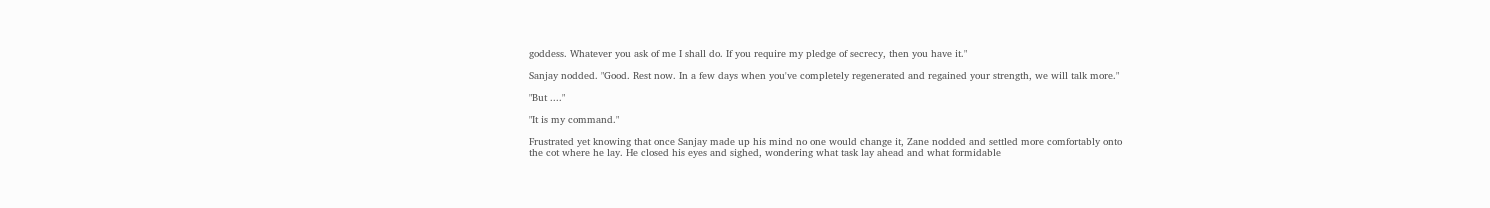goddess. Whatever you ask of me I shall do. If you require my pledge of secrecy, then you have it."

Sanjay nodded. "Good. Rest now. In a few days when you've completely regenerated and regained your strength, we will talk more."

"But ...."

"It is my command."

Frustrated yet knowing that once Sanjay made up his mind no one would change it, Zane nodded and settled more comfortably onto the cot where he lay. He closed his eyes and sighed, wondering what task lay ahead and what formidable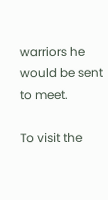warriors he would be sent to meet.

To visit the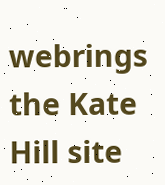webrings the Kate Hill site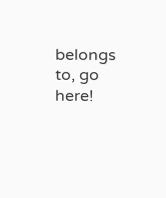belongs to, go here!